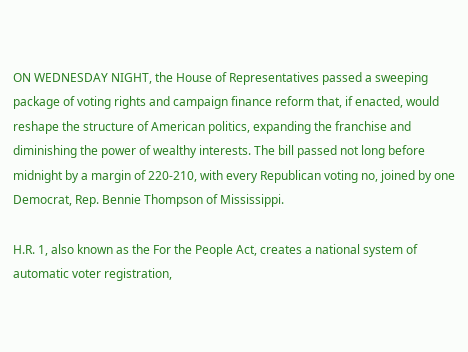ON WEDNESDAY NIGHT, the House of Representatives passed a sweeping package of voting rights and campaign finance reform that, if enacted, would reshape the structure of American politics, expanding the franchise and diminishing the power of wealthy interests. The bill passed not long before midnight by a margin of 220-210, with every Republican voting no, joined by one Democrat, Rep. Bennie Thompson of Mississippi.

H.R. 1, also known as the For the People Act, creates a national system of automatic voter registration,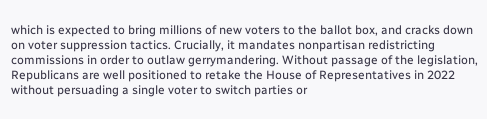which is expected to bring millions of new voters to the ballot box, and cracks down on voter suppression tactics. Crucially, it mandates nonpartisan redistricting commissions in order to outlaw gerrymandering. Without passage of the legislation, Republicans are well positioned to retake the House of Representatives in 2022 without persuading a single voter to switch parties or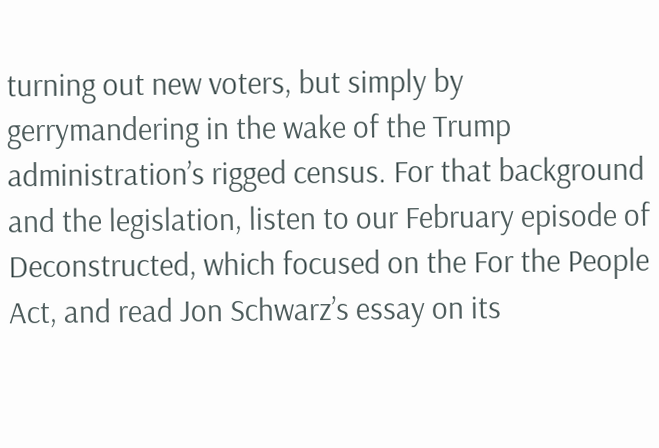turning out new voters, but simply by gerrymandering in the wake of the Trump administration’s rigged census. For that background and the legislation, listen to our February episode of Deconstructed, which focused on the For the People Act, and read Jon Schwarz’s essay on its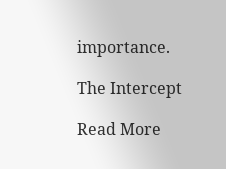importance.

The Intercept

Read More